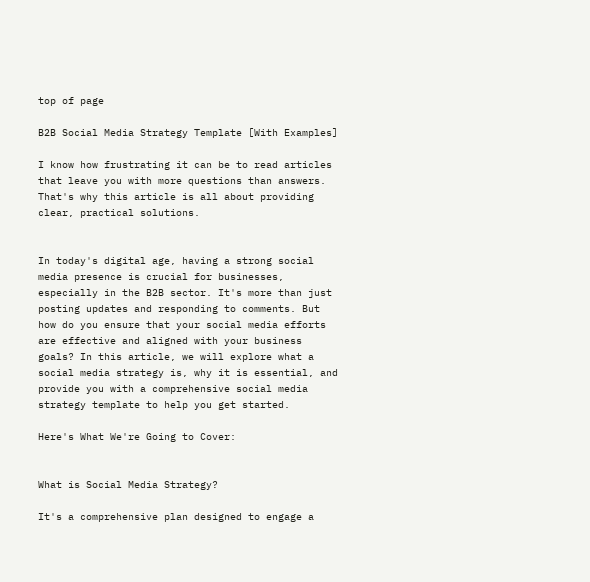top of page

B2B Social Media Strategy Template [With Examples]

I know how frustrating it can be to read articles that leave you with more questions than answers. That's why this article is all about providing clear, practical solutions.


In today's digital age, having a strong social media presence is crucial for businesses, especially in the B2B sector. It's more than just posting updates and responding to comments. But how do you ensure that your social media efforts are effective and aligned with your business goals? In this article, we will explore what a social media strategy is, why it is essential, and provide you with a comprehensive social media strategy template to help you get started.

Here's What We're Going to Cover:


What is Social Media Strategy?

It's a comprehensive plan designed to engage a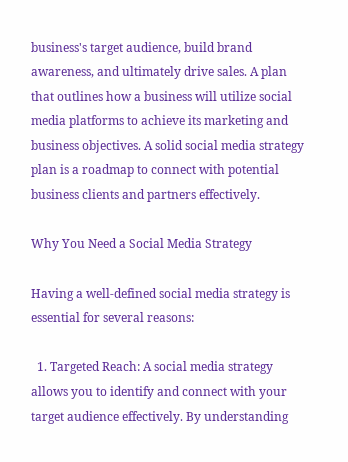business's target audience, build brand awareness, and ultimately drive sales. A plan that outlines how a business will utilize social media platforms to achieve its marketing and business objectives. A solid social media strategy plan is a roadmap to connect with potential business clients and partners effectively.

Why You Need a Social Media Strategy

Having a well-defined social media strategy is essential for several reasons:

  1. Targeted Reach: A social media strategy allows you to identify and connect with your target audience effectively. By understanding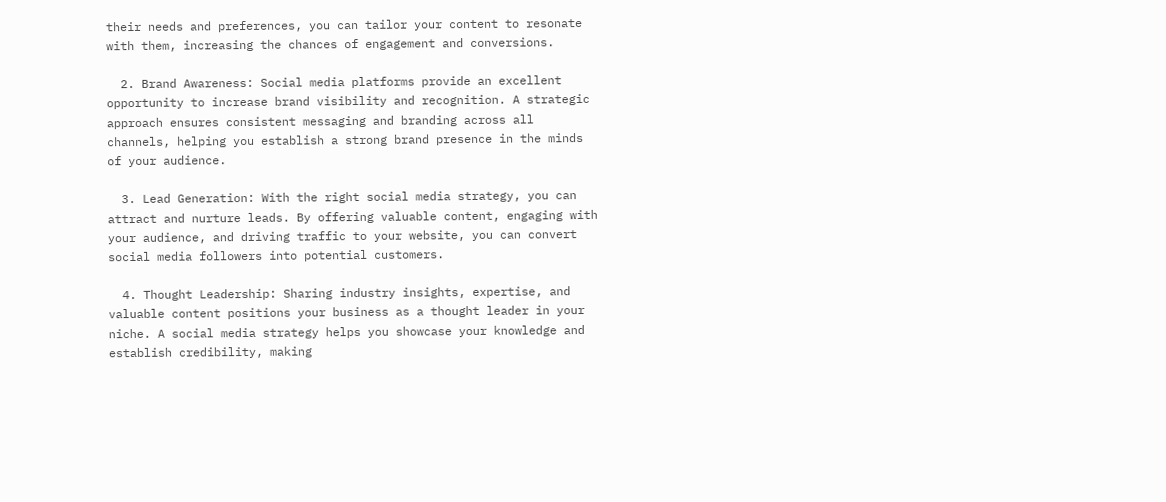their needs and preferences, you can tailor your content to resonate with them, increasing the chances of engagement and conversions.

  2. Brand Awareness: Social media platforms provide an excellent opportunity to increase brand visibility and recognition. A strategic approach ensures consistent messaging and branding across all channels, helping you establish a strong brand presence in the minds of your audience.

  3. Lead Generation: With the right social media strategy, you can attract and nurture leads. By offering valuable content, engaging with your audience, and driving traffic to your website, you can convert social media followers into potential customers.

  4. Thought Leadership: Sharing industry insights, expertise, and valuable content positions your business as a thought leader in your niche. A social media strategy helps you showcase your knowledge and establish credibility, making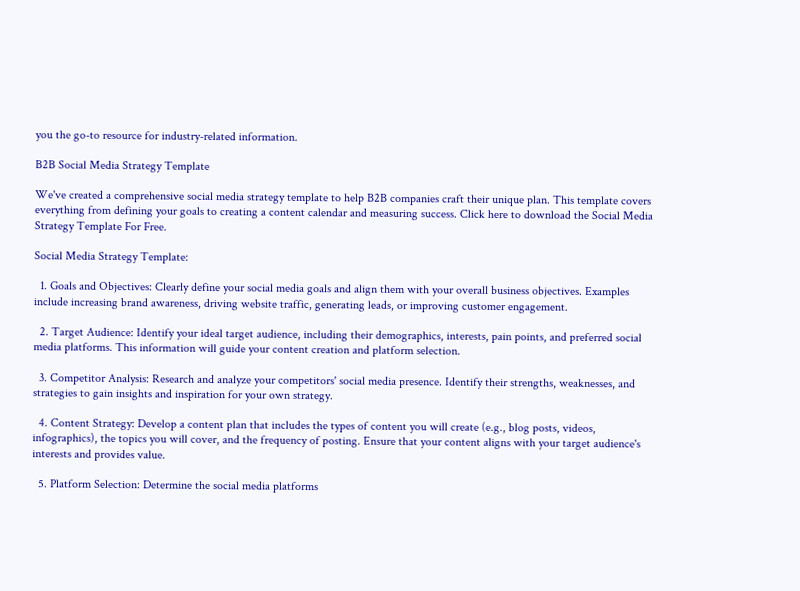you the go-to resource for industry-related information.

B2B Social Media Strategy Template

We've created a comprehensive social media strategy template to help B2B companies craft their unique plan. This template covers everything from defining your goals to creating a content calendar and measuring success. Click here to download the Social Media Strategy Template For Free.

Social Media Strategy Template:

  1. Goals and Objectives: Clearly define your social media goals and align them with your overall business objectives. Examples include increasing brand awareness, driving website traffic, generating leads, or improving customer engagement.

  2. Target Audience: Identify your ideal target audience, including their demographics, interests, pain points, and preferred social media platforms. This information will guide your content creation and platform selection.

  3. Competitor Analysis: Research and analyze your competitors' social media presence. Identify their strengths, weaknesses, and strategies to gain insights and inspiration for your own strategy.

  4. Content Strategy: Develop a content plan that includes the types of content you will create (e.g., blog posts, videos, infographics), the topics you will cover, and the frequency of posting. Ensure that your content aligns with your target audience's interests and provides value.

  5. Platform Selection: Determine the social media platforms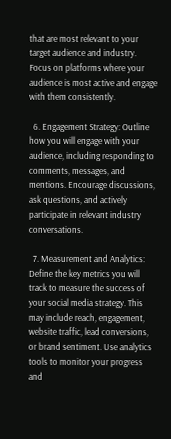that are most relevant to your target audience and industry. Focus on platforms where your audience is most active and engage with them consistently.

  6. Engagement Strategy: Outline how you will engage with your audience, including responding to comments, messages, and mentions. Encourage discussions, ask questions, and actively participate in relevant industry conversations.

  7. Measurement and Analytics: Define the key metrics you will track to measure the success of your social media strategy. This may include reach, engagement, website traffic, lead conversions, or brand sentiment. Use analytics tools to monitor your progress and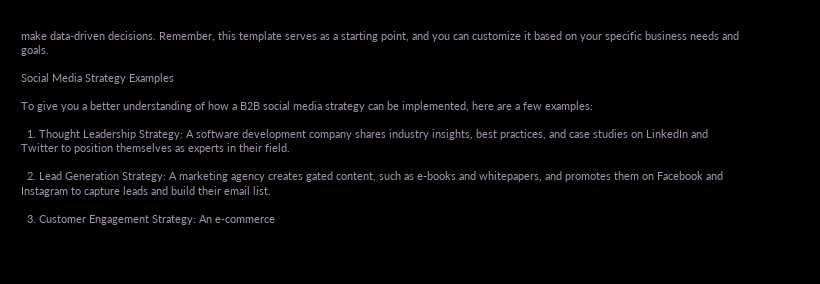make data-driven decisions. Remember, this template serves as a starting point, and you can customize it based on your specific business needs and goals.

Social Media Strategy Examples

To give you a better understanding of how a B2B social media strategy can be implemented, here are a few examples:

  1. Thought Leadership Strategy: A software development company shares industry insights, best practices, and case studies on LinkedIn and Twitter to position themselves as experts in their field.

  2. Lead Generation Strategy: A marketing agency creates gated content, such as e-books and whitepapers, and promotes them on Facebook and Instagram to capture leads and build their email list.

  3. Customer Engagement Strategy: An e-commerce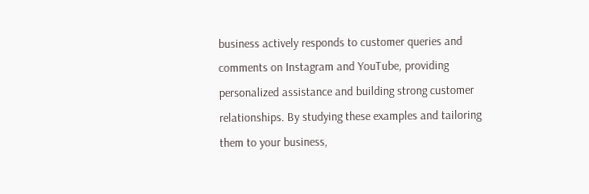business actively responds to customer queries and comments on Instagram and YouTube, providing personalized assistance and building strong customer relationships. By studying these examples and tailoring them to your business,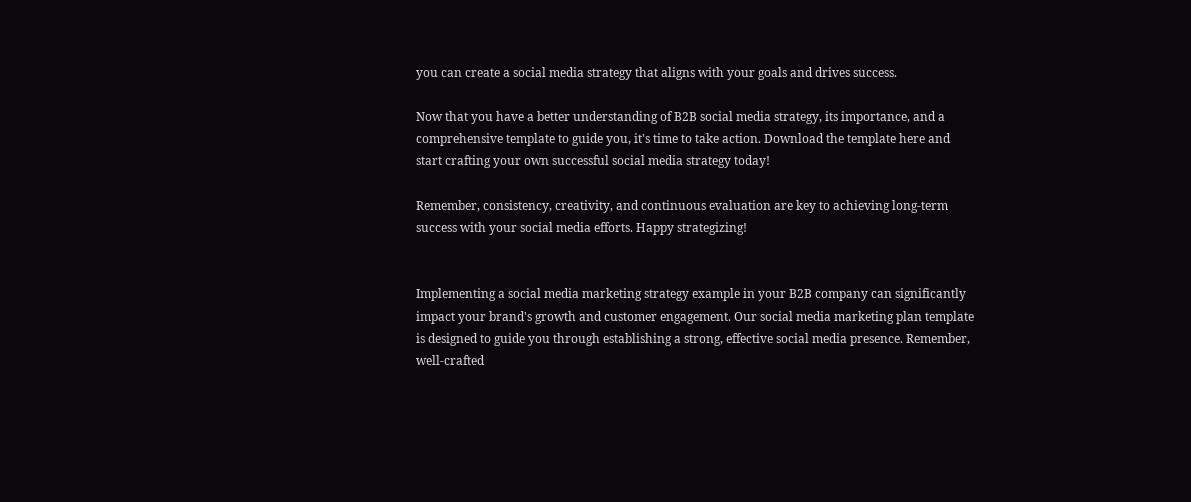you can create a social media strategy that aligns with your goals and drives success.

Now that you have a better understanding of B2B social media strategy, its importance, and a comprehensive template to guide you, it's time to take action. Download the template here and start crafting your own successful social media strategy today!

Remember, consistency, creativity, and continuous evaluation are key to achieving long-term success with your social media efforts. Happy strategizing!


Implementing a social media marketing strategy example in your B2B company can significantly impact your brand's growth and customer engagement. Our social media marketing plan template is designed to guide you through establishing a strong, effective social media presence. Remember, well-crafted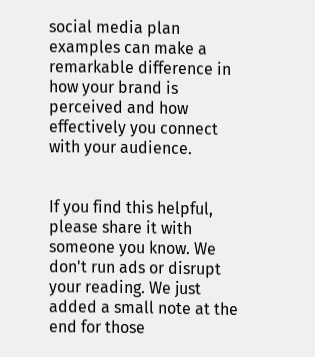social media plan examples can make a remarkable difference in how your brand is perceived and how effectively you connect with your audience.


If you find this helpful, please share it with someone you know. We don't run ads or disrupt your reading. We just added a small note at the end for those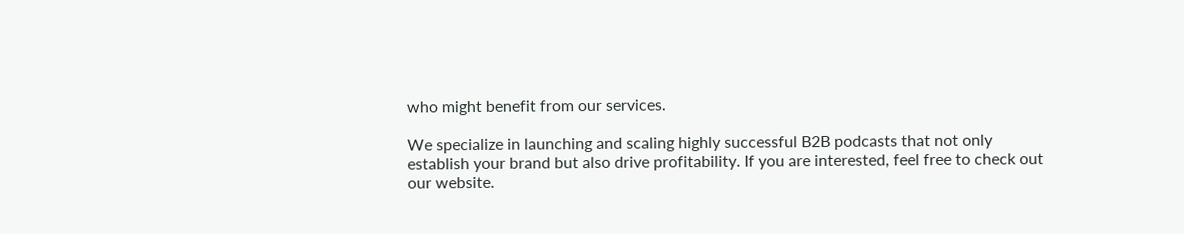who might benefit from our services.

We specialize in launching and scaling highly successful B2B podcasts that not only establish your brand but also drive profitability. If you are interested, feel free to check out our website.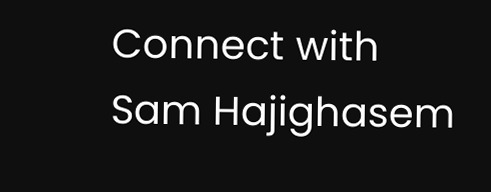Connect with Sam Hajighasem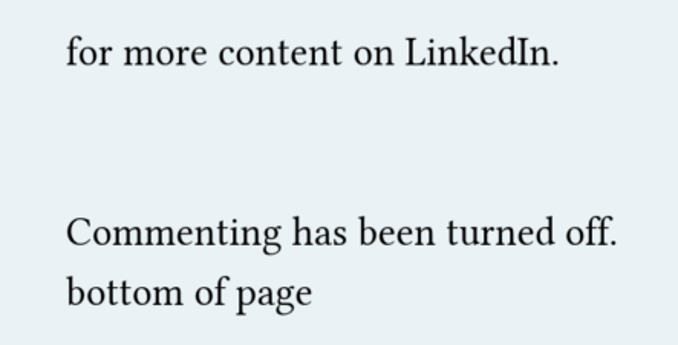for more content on LinkedIn.


Commenting has been turned off.
bottom of page